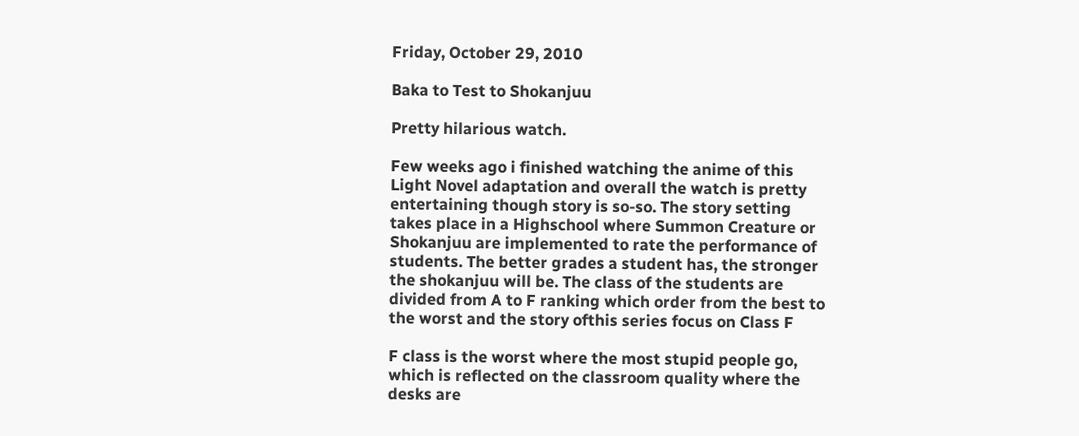Friday, October 29, 2010

Baka to Test to Shokanjuu

Pretty hilarious watch.

Few weeks ago i finished watching the anime of this Light Novel adaptation and overall the watch is pretty entertaining though story is so-so. The story setting takes place in a Highschool where Summon Creature or Shokanjuu are implemented to rate the performance of students. The better grades a student has, the stronger the shokanjuu will be. The class of the students are divided from A to F ranking which order from the best to the worst and the story ofthis series focus on Class F

F class is the worst where the most stupid people go, which is reflected on the classroom quality where the desks are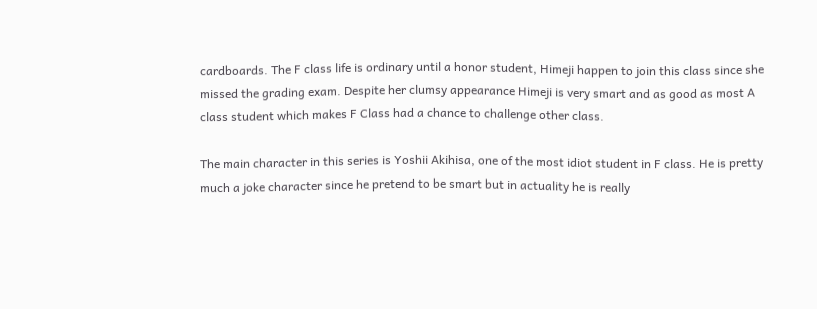cardboards. The F class life is ordinary until a honor student, Himeji happen to join this class since she missed the grading exam. Despite her clumsy appearance Himeji is very smart and as good as most A class student which makes F Class had a chance to challenge other class.

The main character in this series is Yoshii Akihisa, one of the most idiot student in F class. He is pretty much a joke character since he pretend to be smart but in actuality he is really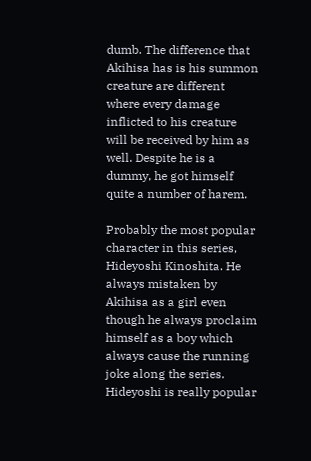dumb. The difference that Akihisa has is his summon creature are different where every damage inflicted to his creature will be received by him as well. Despite he is a dummy, he got himself quite a number of harem.

Probably the most popular character in this series, Hideyoshi Kinoshita. He always mistaken by Akihisa as a girl even though he always proclaim himself as a boy which always cause the running joke along the series. Hideyoshi is really popular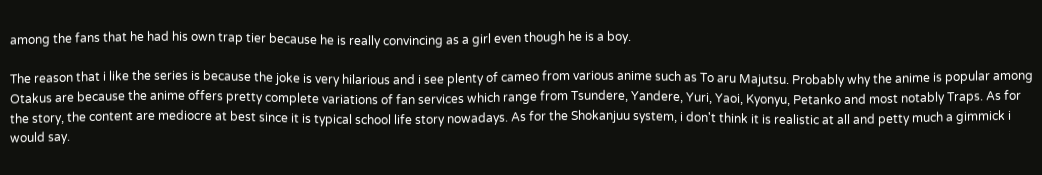among the fans that he had his own trap tier because he is really convincing as a girl even though he is a boy.

The reason that i like the series is because the joke is very hilarious and i see plenty of cameo from various anime such as To aru Majutsu. Probably why the anime is popular among Otakus are because the anime offers pretty complete variations of fan services which range from Tsundere, Yandere, Yuri, Yaoi, Kyonyu, Petanko and most notably Traps. As for the story, the content are mediocre at best since it is typical school life story nowadays. As for the Shokanjuu system, i don't think it is realistic at all and petty much a gimmick i would say.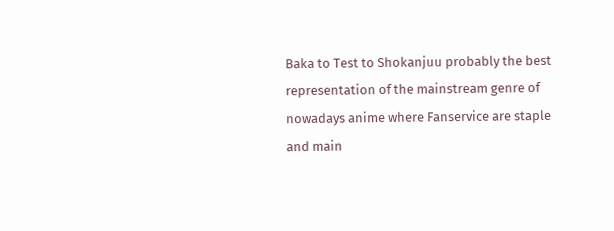Baka to Test to Shokanjuu probably the best representation of the mainstream genre of nowadays anime where Fanservice are staple and main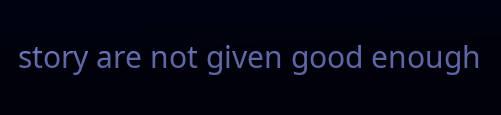story are not given good enough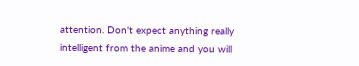attention. Don't expect anything really intelligent from the anime and you will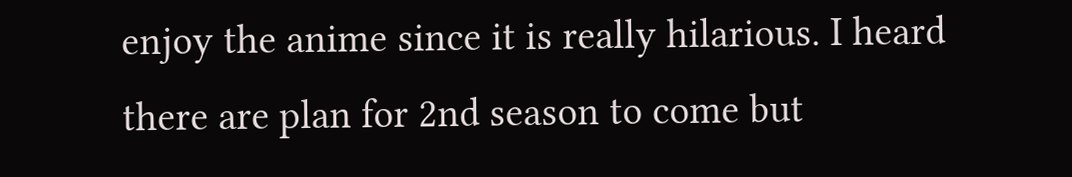enjoy the anime since it is really hilarious. I heard there are plan for 2nd season to come but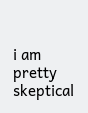i am pretty skeptical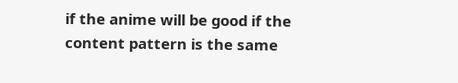if the anime will be good if the content pattern is the same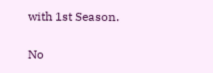with 1st Season.

No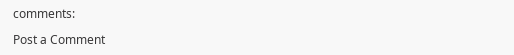comments:

Post a Comment